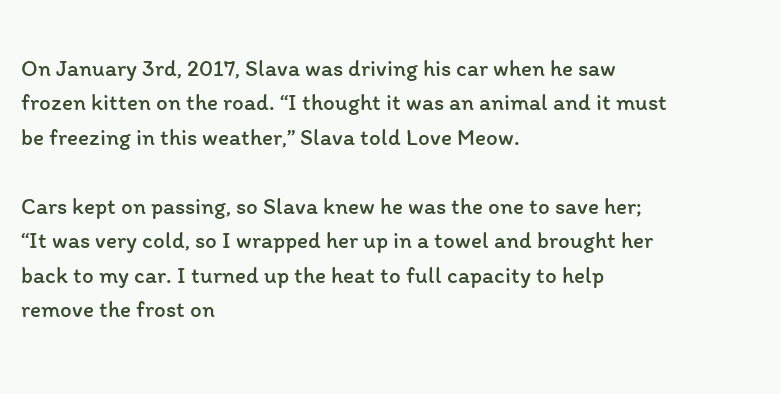On January 3rd, 2017, Slava was driving his car when he saw frozen kitten on the road. “I thought it was an animal and it must be freezing in this weather,” Slava told Love Meow.

Cars kept on passing, so Slava knew he was the one to save her; “It was very cold, so I wrapped her up in a towel and brought her back to my car. I turned up the heat to full capacity to help remove the frost on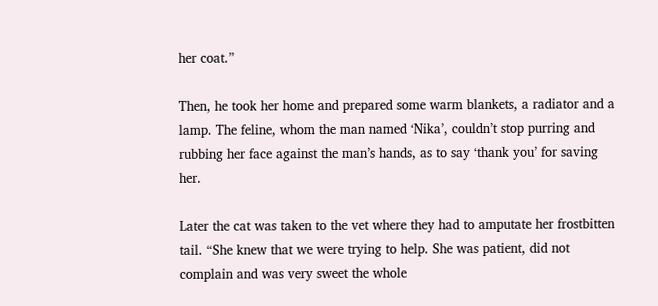her coat.”

Then, he took her home and prepared some warm blankets, a radiator and a lamp. The feline, whom the man named ‘Nika’, couldn’t stop purring and rubbing her face against the man’s hands, as to say ‘thank you’ for saving her.

Later the cat was taken to the vet where they had to amputate her frostbitten tail. “She knew that we were trying to help. She was patient, did not complain and was very sweet the whole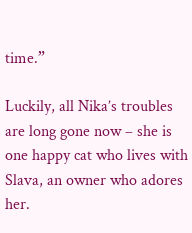time.”

Luckily, all Nika’s troubles are long gone now – she is one happy cat who lives with Slava, an owner who adores her.